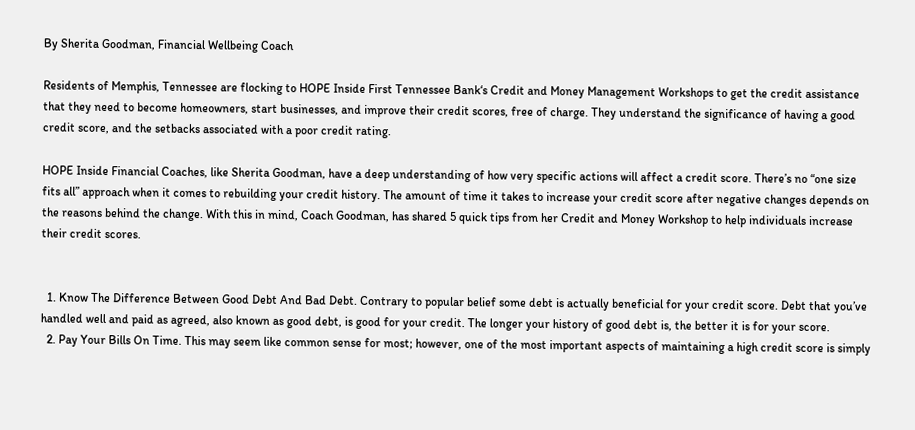By Sherita Goodman, Financial Wellbeing Coach

Residents of Memphis, Tennessee are flocking to HOPE Inside First Tennessee Bank‘s Credit and Money Management Workshops to get the credit assistance that they need to become homeowners, start businesses, and improve their credit scores, free of charge. They understand the significance of having a good credit score, and the setbacks associated with a poor credit rating.

HOPE Inside Financial Coaches, like Sherita Goodman, have a deep understanding of how very specific actions will affect a credit score. There’s no “one size fits all” approach when it comes to rebuilding your credit history. The amount of time it takes to increase your credit score after negative changes depends on the reasons behind the change. With this in mind, Coach Goodman, has shared 5 quick tips from her Credit and Money Workshop to help individuals increase their credit scores.


  1. Know The Difference Between Good Debt And Bad Debt. Contrary to popular belief some debt is actually beneficial for your credit score. Debt that you’ve handled well and paid as agreed, also known as good debt, is good for your credit. The longer your history of good debt is, the better it is for your score.
  2. Pay Your Bills On Time. This may seem like common sense for most; however, one of the most important aspects of maintaining a high credit score is simply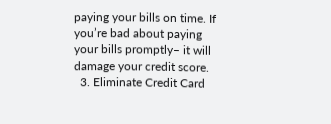paying your bills on time. If you’re bad about paying your bills promptly– it will damage your credit score.
  3. Eliminate Credit Card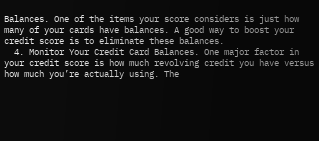Balances. One of the items your score considers is just how many of your cards have balances. A good way to boost your credit score is to eliminate these balances.
  4. Monitor Your Credit Card Balances. One major factor in your credit score is how much revolving credit you have versus how much you’re actually using. The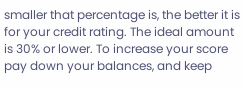smaller that percentage is, the better it is for your credit rating. The ideal amount is 30% or lower. To increase your score pay down your balances, and keep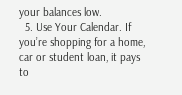your balances low.
  5. Use Your Calendar. If you’re shopping for a home, car or student loan, it pays to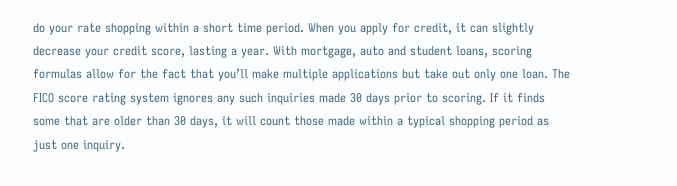do your rate shopping within a short time period. When you apply for credit, it can slightly decrease your credit score, lasting a year. With mortgage, auto and student loans, scoring formulas allow for the fact that you’ll make multiple applications but take out only one loan. The FICO score rating system ignores any such inquiries made 30 days prior to scoring. If it finds some that are older than 30 days, it will count those made within a typical shopping period as just one inquiry.